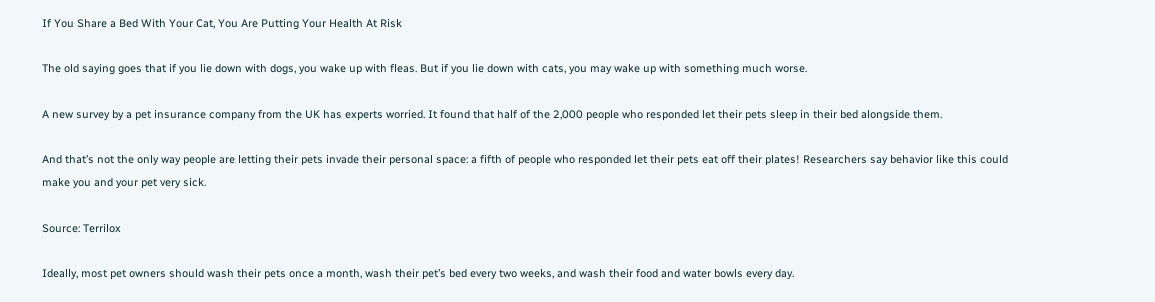If You Share a Bed With Your Cat, You Are Putting Your Health At Risk

The old saying goes that if you lie down with dogs, you wake up with fleas. But if you lie down with cats, you may wake up with something much worse.

A new survey by a pet insurance company from the UK has experts worried. It found that half of the 2,000 people who responded let their pets sleep in their bed alongside them.

And that’s not the only way people are letting their pets invade their personal space: a fifth of people who responded let their pets eat off their plates! Researchers say behavior like this could make you and your pet very sick.

Source: Terrilox

Ideally, most pet owners should wash their pets once a month, wash their pet’s bed every two weeks, and wash their food and water bowls every day.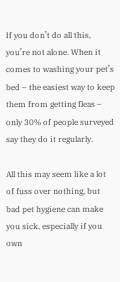If you don’t do all this, you’re not alone. When it comes to washing your pet’s bed – the easiest way to keep them from getting fleas – only 30% of people surveyed say they do it regularly.

All this may seem like a lot of fuss over nothing, but bad pet hygiene can make you sick, especially if you own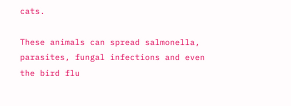cats.

These animals can spread salmonella, parasites, fungal infections and even the bird flu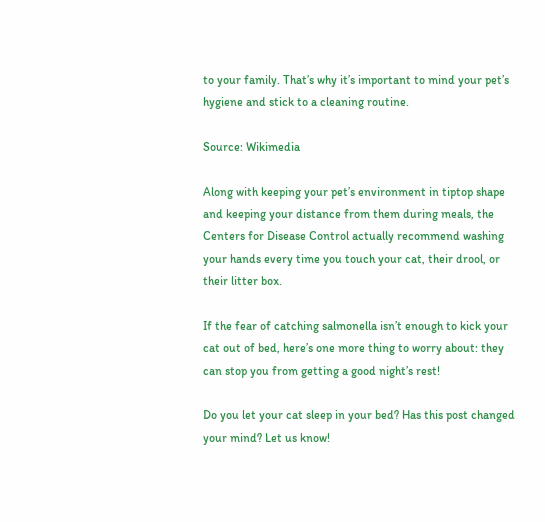to your family. That’s why it’s important to mind your pet’s hygiene and stick to a cleaning routine.

Source: Wikimedia

Along with keeping your pet’s environment in tiptop shape and keeping your distance from them during meals, the Centers for Disease Control actually recommend washing your hands every time you touch your cat, their drool, or their litter box.

If the fear of catching salmonella isn’t enough to kick your cat out of bed, here’s one more thing to worry about: they can stop you from getting a good night’s rest!

Do you let your cat sleep in your bed? Has this post changed your mind? Let us know!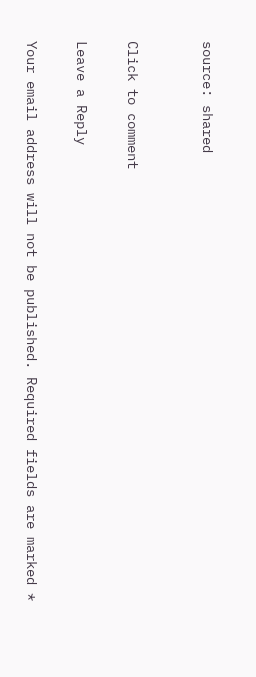source: shared


Click to comment

Leave a Reply

Your email address will not be published. Required fields are marked *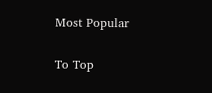Most Popular

To Top